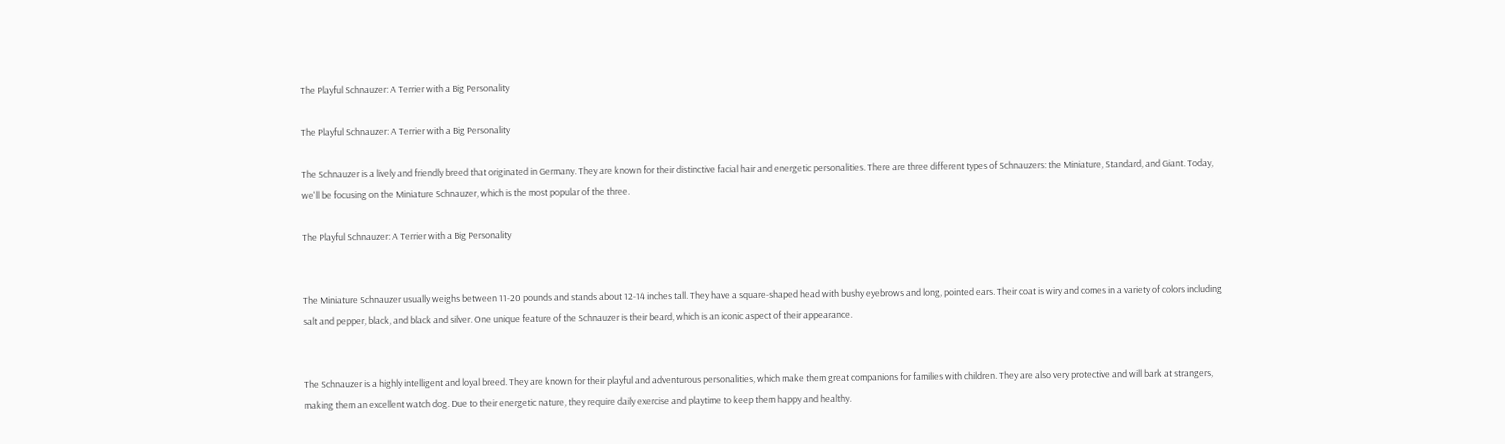The Playful Schnauzer: A Terrier with a Big Personality

The Playful Schnauzer: A Terrier with a Big Personality

The Schnauzer is a lively and friendly breed that originated in Germany. They are known for their distinctive facial hair and energetic personalities. There are three different types of Schnauzers: the Miniature, Standard, and Giant. Today, we'll be focusing on the Miniature Schnauzer, which is the most popular of the three.

The Playful Schnauzer: A Terrier with a Big Personality


The Miniature Schnauzer usually weighs between 11-20 pounds and stands about 12-14 inches tall. They have a square-shaped head with bushy eyebrows and long, pointed ears. Their coat is wiry and comes in a variety of colors including salt and pepper, black, and black and silver. One unique feature of the Schnauzer is their beard, which is an iconic aspect of their appearance.


The Schnauzer is a highly intelligent and loyal breed. They are known for their playful and adventurous personalities, which make them great companions for families with children. They are also very protective and will bark at strangers, making them an excellent watch dog. Due to their energetic nature, they require daily exercise and playtime to keep them happy and healthy.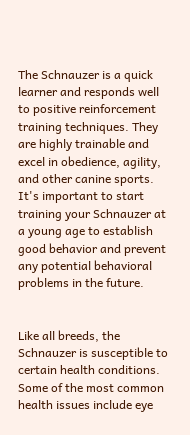The Schnauzer is a quick learner and responds well to positive reinforcement training techniques. They are highly trainable and excel in obedience, agility, and other canine sports. It's important to start training your Schnauzer at a young age to establish good behavior and prevent any potential behavioral problems in the future.


Like all breeds, the Schnauzer is susceptible to certain health conditions. Some of the most common health issues include eye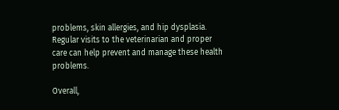problems, skin allergies, and hip dysplasia. Regular visits to the veterinarian and proper care can help prevent and manage these health problems.

Overall,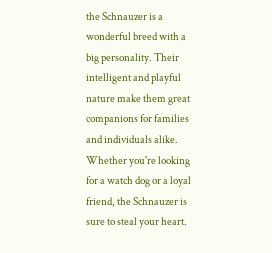the Schnauzer is a wonderful breed with a big personality. Their intelligent and playful nature make them great companions for families and individuals alike. Whether you're looking for a watch dog or a loyal friend, the Schnauzer is sure to steal your heart.